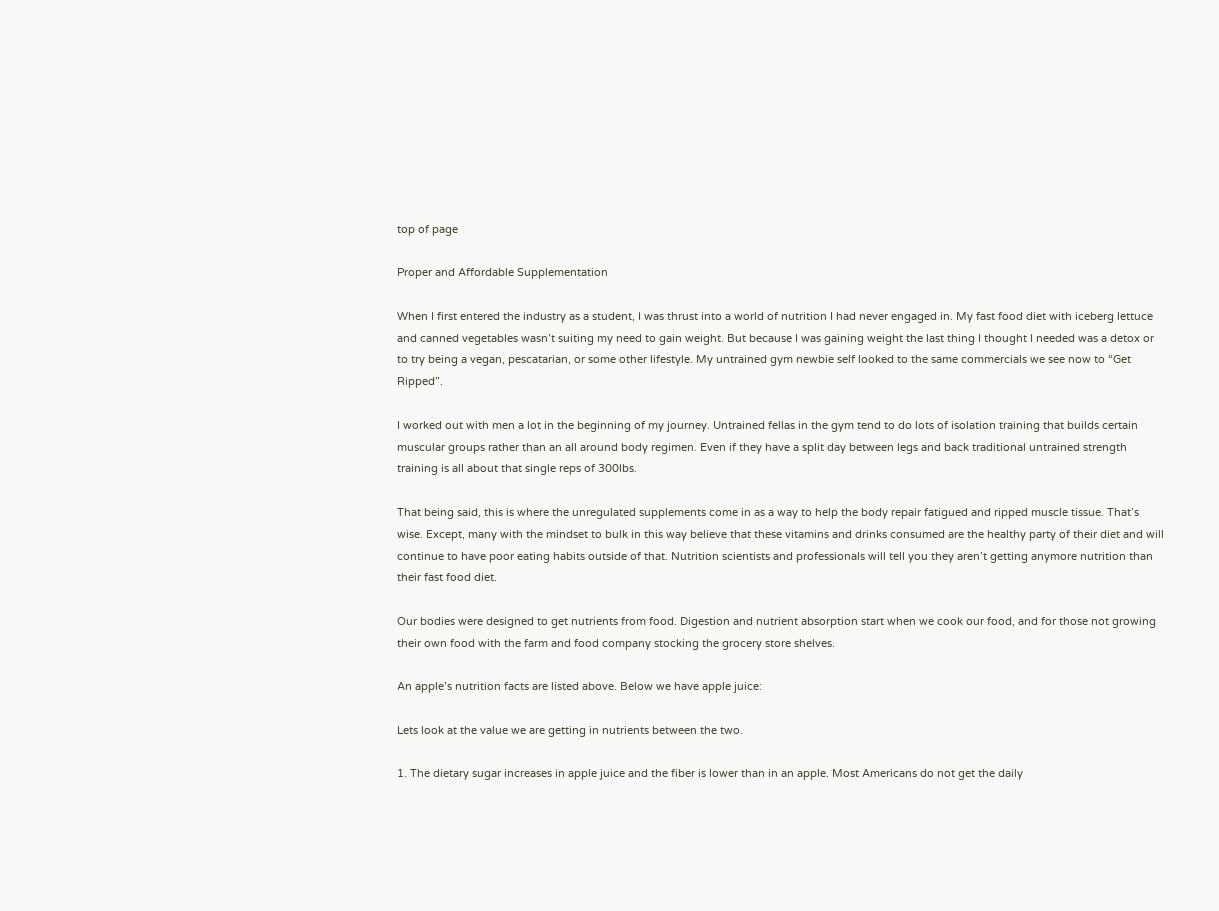top of page

Proper and Affordable Supplementation

When I first entered the industry as a student, I was thrust into a world of nutrition I had never engaged in. My fast food diet with iceberg lettuce and canned vegetables wasn’t suiting my need to gain weight. But because I was gaining weight the last thing I thought I needed was a detox or to try being a vegan, pescatarian, or some other lifestyle. My untrained gym newbie self looked to the same commercials we see now to “Get Ripped”.

I worked out with men a lot in the beginning of my journey. Untrained fellas in the gym tend to do lots of isolation training that builds certain muscular groups rather than an all around body regimen. Even if they have a split day between legs and back traditional untrained strength training is all about that single reps of 300lbs.

That being said, this is where the unregulated supplements come in as a way to help the body repair fatigued and ripped muscle tissue. That’s wise. Except, many with the mindset to bulk in this way believe that these vitamins and drinks consumed are the healthy party of their diet and will continue to have poor eating habits outside of that. Nutrition scientists and professionals will tell you they aren’t getting anymore nutrition than their fast food diet.

Our bodies were designed to get nutrients from food. Digestion and nutrient absorption start when we cook our food, and for those not growing their own food with the farm and food company stocking the grocery store shelves.

An apple’s nutrition facts are listed above. Below we have apple juice:

Lets look at the value we are getting in nutrients between the two.

1. The dietary sugar increases in apple juice and the fiber is lower than in an apple. Most Americans do not get the daily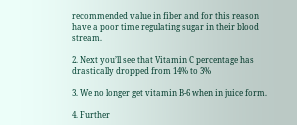recommended value in fiber and for this reason have a poor time regulating sugar in their blood stream.

2. Next you’ll see that Vitamin C percentage has drastically dropped from 14% to 3%

3. We no longer get vitamin B-6 when in juice form.

4. Further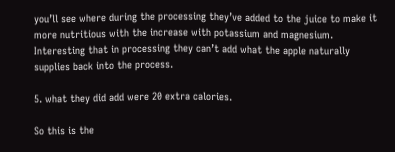you’ll see where during the processing they’ve added to the juice to make it more nutritious with the increase with potassium and magnesium. Interesting that in processing they can’t add what the apple naturally supplies back into the process.

5. what they did add were 20 extra calories.

So this is the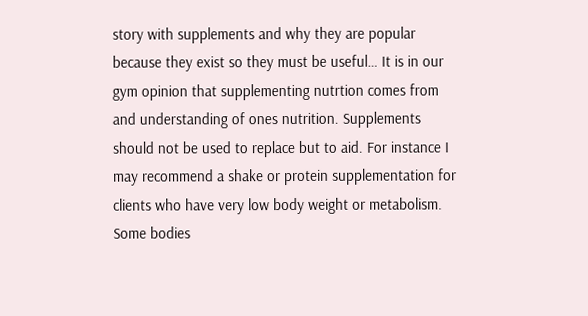story with supplements and why they are popular because they exist so they must be useful… It is in our gym opinion that supplementing nutrtion comes from and understanding of ones nutrition. Supplements should not be used to replace but to aid. For instance I may recommend a shake or protein supplementation for clients who have very low body weight or metabolism. Some bodies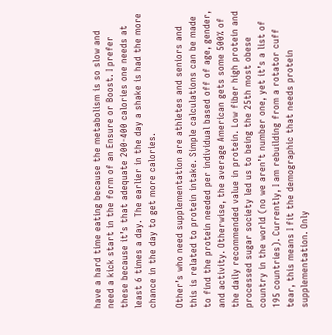have a hard time eating because the metabolism is so slow and need a kick start in the form of an Ensure or Boost. I prefer these because it’s that adequate 200-400 calories one needs at least 6 times a day. The earlier in the day a shake is had the more chance in the day to get more calories.

Other’s who need supplementation are athletes and seniors and this is related to protein intake. Simple calculations can be made to find the protein needed per individual based off of age, gender, and activity. Otherwise, the average American gets some 500% of the daily recommended value in protein. Low fiber high protein and processed sugar society led us to being the 25th most obese country in the world (no we aren’t number one, yet it’s a list of 195 countries). Currently, I am rebuilding from a rotator cuff tear, this means I fit the demographic that needs protein supplementation. Only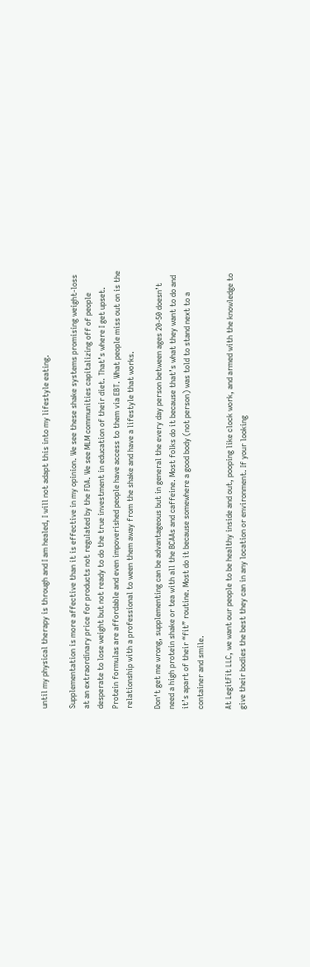until my physical therapy is through and I am healed, I will not adapt this into my lifestyle eating.

Supplementation is more affective than it is effective in my opinion. We see these shake systems promising weight-loss at an extraordinary price for products not regulated by the FDA. We see MLM communities capitalizing off of people desperate to lose weight but not ready to do the true investment in education of their diet. That’s where I get upset. Protein formulas are affordable and even impoverished people have access to them via EBT. What people miss out on is the relationship with a professional to ween them away from the shake and have a lifestyle that works.

Don‘t get me wrong, supplementing can be advantageous but in general the every day person between ages 20-50 doesn’t need a high protein shake or tea with all the BCAAs and caffeine. Most folks do it because that’s what they want to do and it’s apart of their “fit” routine. Most do it because somewhere a good body (not person) was told to stand next to a container and smile.

At LegitFit LLC, we want our people to be healthy inside and out, pooping like clock work, and armed with the knowledge to give their bodies the best they can in any location or environment. If your looking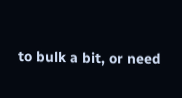to bulk a bit, or need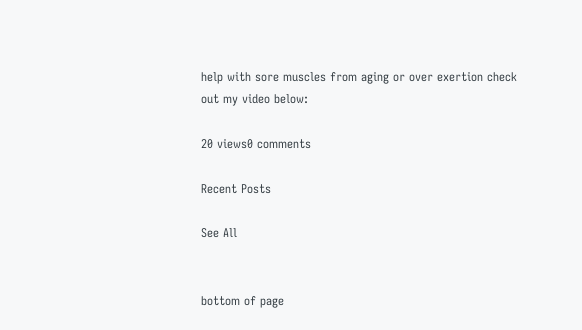help with sore muscles from aging or over exertion check out my video below:

20 views0 comments

Recent Posts

See All


bottom of page